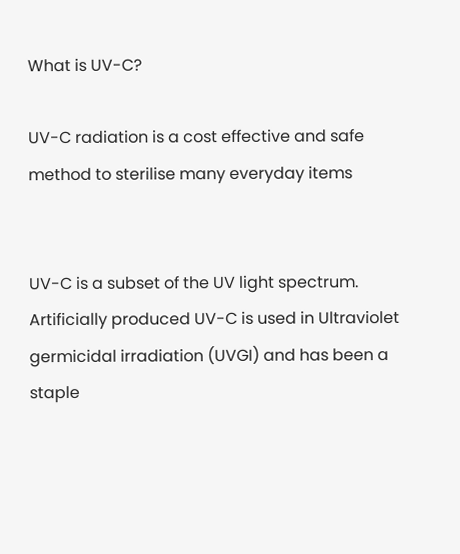What is UV-C?

UV-C radiation is a cost effective and safe method to sterilise many everyday items


UV-C is a subset of the UV light spectrum. Artificially produced UV-C is used in Ultraviolet germicidal irradiation (UVGI) and has been a staple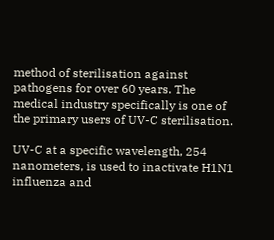method of sterilisation against pathogens for over 60 years. The medical industry specifically is one of the primary users of UV-C sterilisation.

UV-C at a specific wavelength, 254 nanometers, is used to inactivate H1N1 influenza and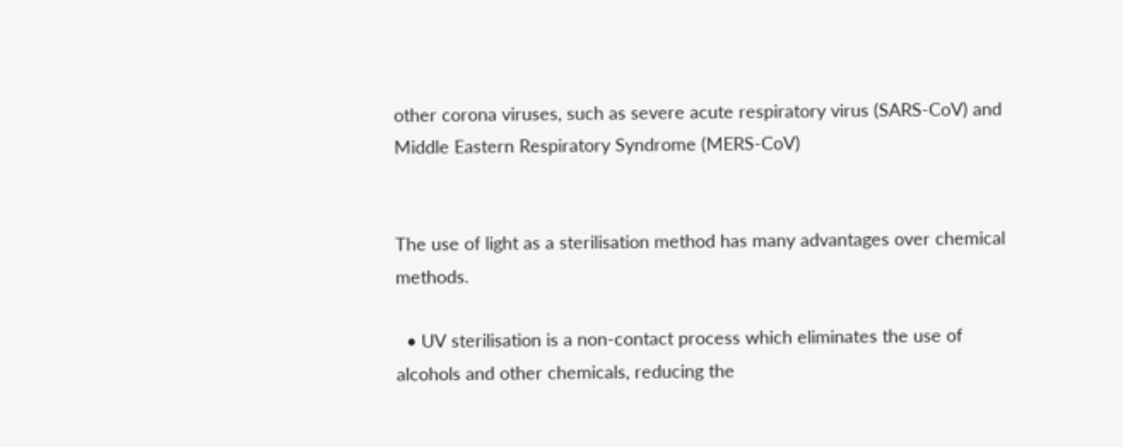other corona viruses, such as severe acute respiratory virus (SARS-CoV) and Middle Eastern Respiratory Syndrome (MERS-CoV)


The use of light as a sterilisation method has many advantages over chemical methods.

  • UV sterilisation is a non-contact process which eliminates the use of alcohols and other chemicals, reducing the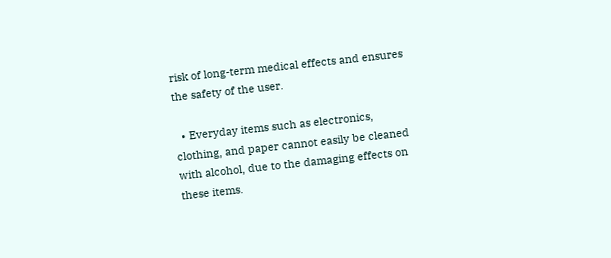risk of long-term medical effects and ensures the safety of the user.

  • Everyday items such as electronics, clothing, and paper cannot easily be cleaned with alcohol, due to the damaging effects on these items.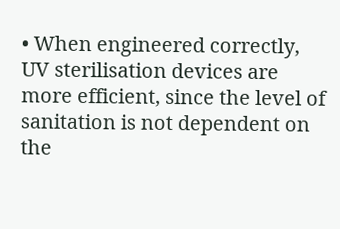• When engineered correctly, UV sterilisation devices are more efficient, since the level of sanitation is not dependent on the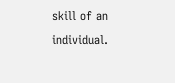skill of an individual.